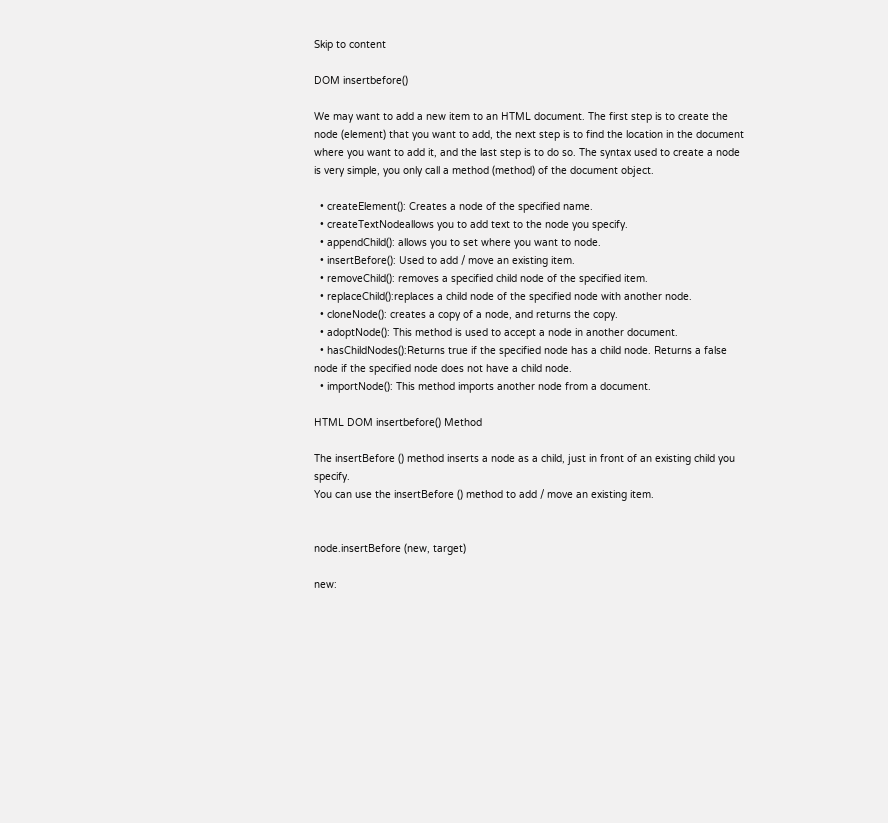Skip to content

DOM insertbefore()

We may want to add a new item to an HTML document. The first step is to create the node (element) that you want to add, the next step is to find the location in the document where you want to add it, and the last step is to do so. The syntax used to create a node is very simple, you only call a method (method) of the document object.

  • createElement(): Creates a node of the specified name.
  • createTextNodeallows you to add text to the node you specify.
  • appendChild(): allows you to set where you want to node.
  • insertBefore(): Used to add / move an existing item.
  • removeChild(): removes a specified child node of the specified item.
  • replaceChild():replaces a child node of the specified node with another node.
  • cloneNode(): creates a copy of a node, and returns the copy.
  • adoptNode(): This method is used to accept a node in another document.
  • hasChildNodes():Returns true if the specified node has a child node. Returns a false node if the specified node does not have a child node.
  • importNode(): This method imports another node from a document.

HTML DOM insertbefore() Method

The insertBefore () method inserts a node as a child, just in front of an existing child you specify.
You can use the insertBefore () method to add / move an existing item.


node.insertBefore (new, target)

new: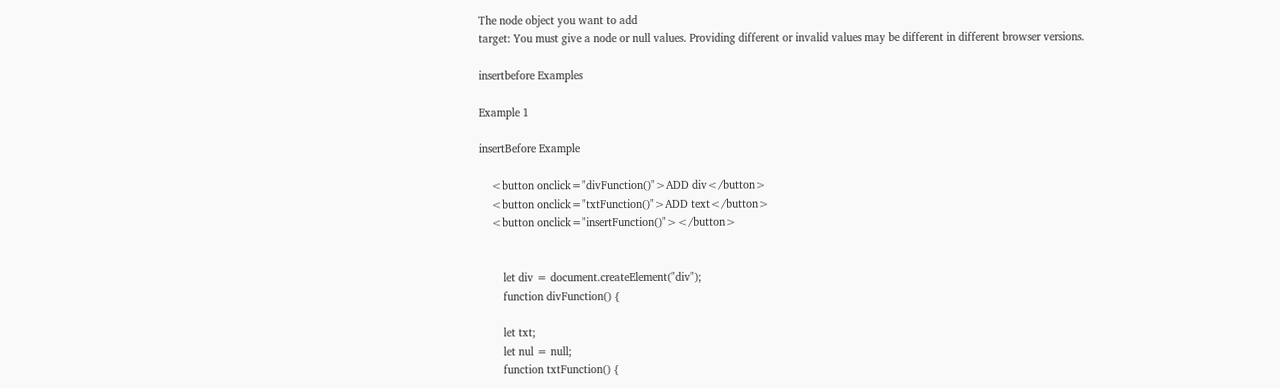The node object you want to add
target: You must give a node or null values. Providing different or invalid values may be different in different browser versions.

insertbefore Examples

Example 1

insertBefore Example

    <button onclick="divFunction()">ADD div</button>
    <button onclick="txtFunction()">ADD text</button>
    <button onclick="insertFunction()"></button>


        let div = document.createElement("div");
        function divFunction() {

        let txt;
        let nul = null;
        function txtFunction() {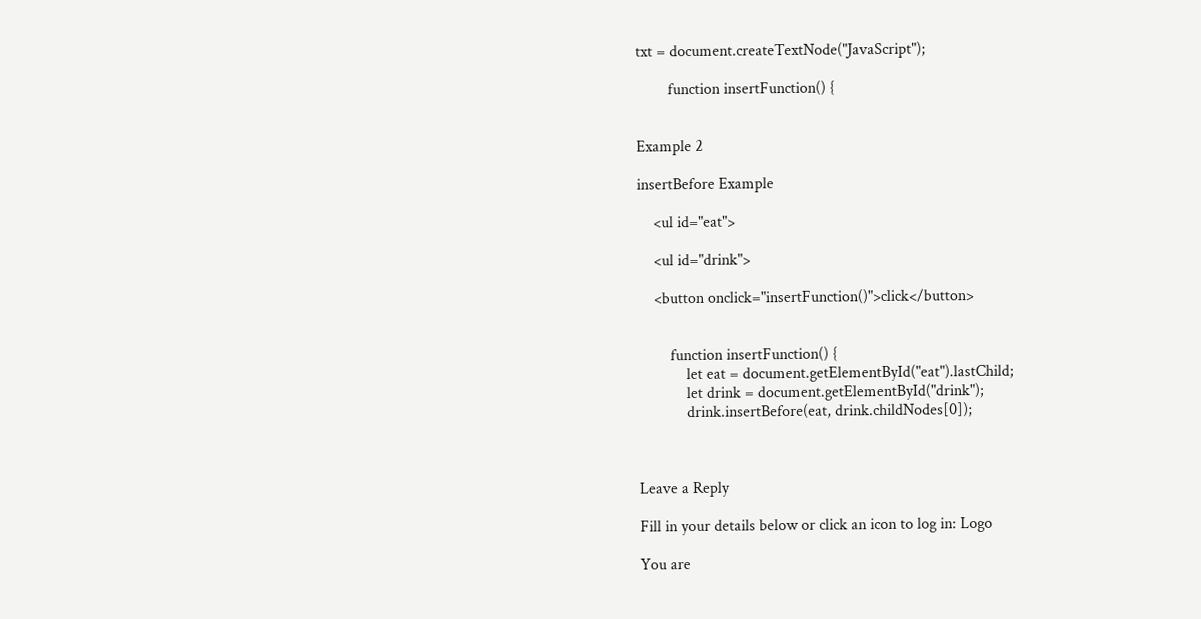txt = document.createTextNode("JavaScript");

        function insertFunction() {


Example 2

insertBefore Example

    <ul id="eat">

    <ul id="drink">

    <button onclick="insertFunction()">click</button>


        function insertFunction() {
            let eat = document.getElementById("eat").lastChild;
            let drink = document.getElementById("drink");
            drink.insertBefore(eat, drink.childNodes[0]);



Leave a Reply

Fill in your details below or click an icon to log in: Logo

You are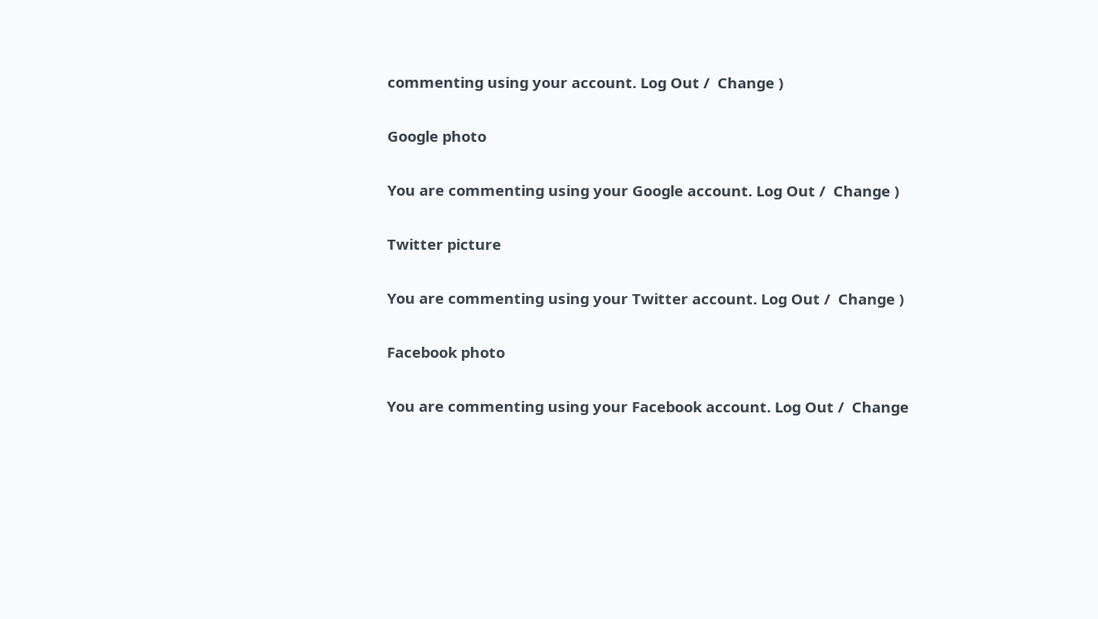commenting using your account. Log Out /  Change )

Google photo

You are commenting using your Google account. Log Out /  Change )

Twitter picture

You are commenting using your Twitter account. Log Out /  Change )

Facebook photo

You are commenting using your Facebook account. Log Out /  Change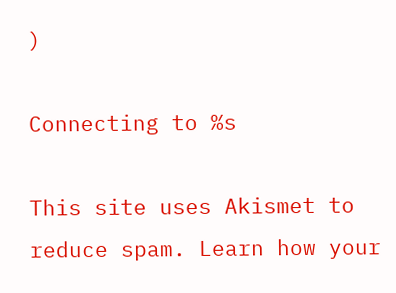)

Connecting to %s

This site uses Akismet to reduce spam. Learn how your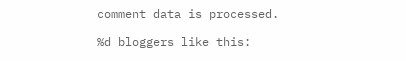comment data is processed.

%d bloggers like this: